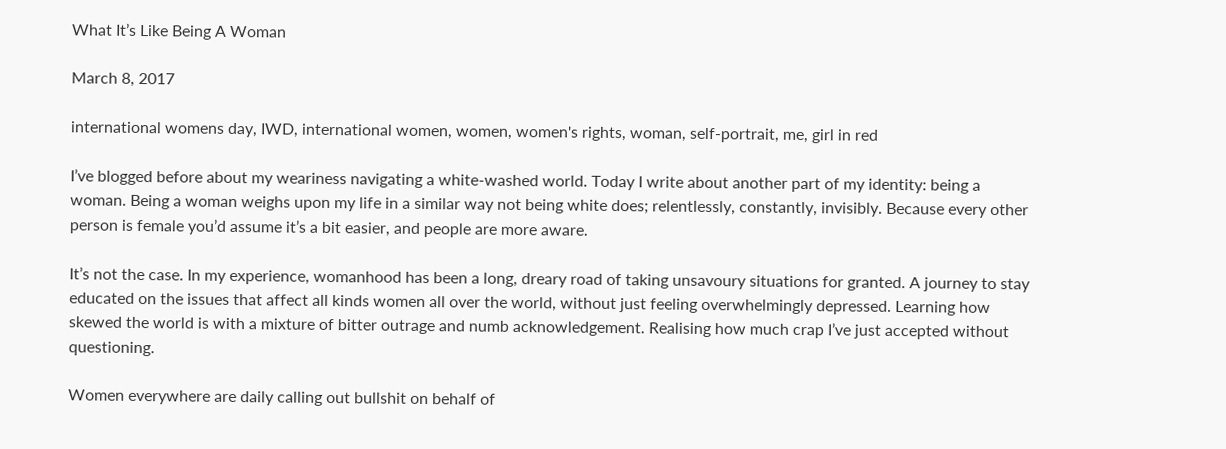What It’s Like Being A Woman

March 8, 2017

international womens day, IWD, international women, women, women's rights, woman, self-portrait, me, girl in red

I’ve blogged before about my weariness navigating a white-washed world. Today I write about another part of my identity: being a woman. Being a woman weighs upon my life in a similar way not being white does; relentlessly, constantly, invisibly. Because every other person is female you’d assume it’s a bit easier, and people are more aware.

It’s not the case. In my experience, womanhood has been a long, dreary road of taking unsavoury situations for granted. A journey to stay educated on the issues that affect all kinds women all over the world, without just feeling overwhelmingly depressed. Learning how skewed the world is with a mixture of bitter outrage and numb acknowledgement. Realising how much crap I’ve just accepted without questioning.

Women everywhere are daily calling out bullshit on behalf of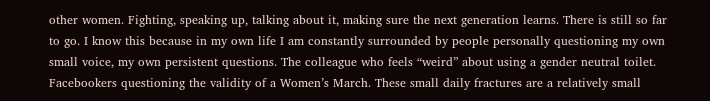other women. Fighting, speaking up, talking about it, making sure the next generation learns. There is still so far to go. I know this because in my own life I am constantly surrounded by people personally questioning my own small voice, my own persistent questions. The colleague who feels “weird” about using a gender neutral toilet. Facebookers questioning the validity of a Women’s March. These small daily fractures are a relatively small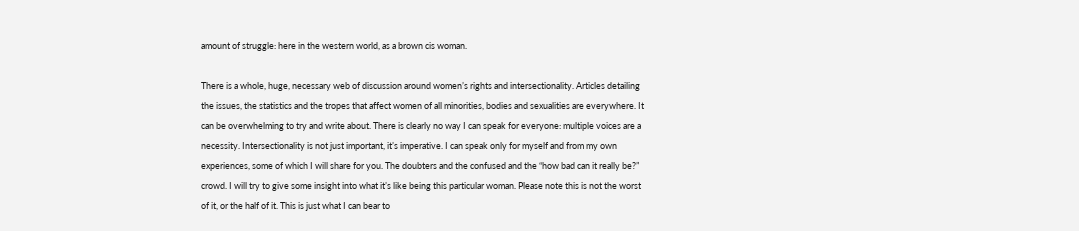amount of struggle: here in the western world, as a brown cis woman.

There is a whole, huge, necessary web of discussion around women’s rights and intersectionality. Articles detailing the issues, the statistics and the tropes that affect women of all minorities, bodies and sexualities are everywhere. It can be overwhelming to try and write about. There is clearly no way I can speak for everyone: multiple voices are a necessity. Intersectionality is not just important, it’s imperative. I can speak only for myself and from my own experiences, some of which I will share for you. The doubters and the confused and the “how bad can it really be?” crowd. I will try to give some insight into what it’s like being this particular woman. Please note this is not the worst of it, or the half of it. This is just what I can bear to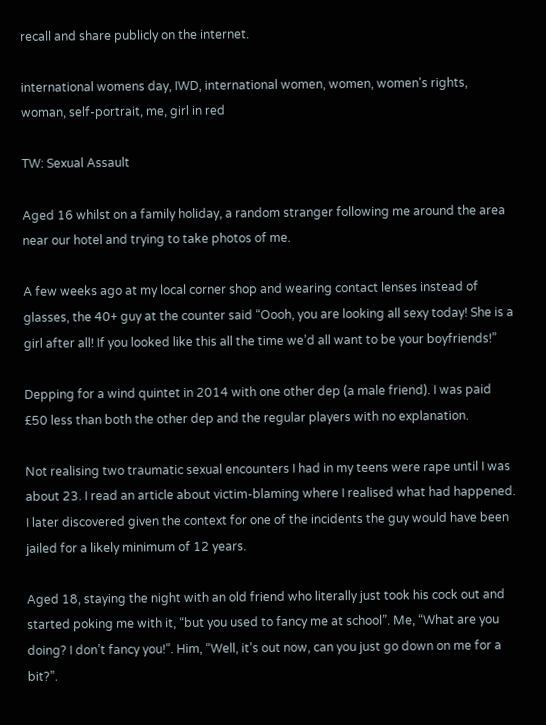recall and share publicly on the internet.

international womens day, IWD, international women, women, women's rights, woman, self-portrait, me, girl in red

TW: Sexual Assault

Aged 16 whilst on a family holiday, a random stranger following me around the area near our hotel and trying to take photos of me.

A few weeks ago at my local corner shop and wearing contact lenses instead of glasses, the 40+ guy at the counter said “Oooh, you are looking all sexy today! She is a girl after all! If you looked like this all the time we’d all want to be your boyfriends!”

Depping for a wind quintet in 2014 with one other dep (a male friend). I was paid £50 less than both the other dep and the regular players with no explanation.

Not realising two traumatic sexual encounters I had in my teens were rape until I was about 23. I read an article about victim-blaming where I realised what had happened. I later discovered given the context for one of the incidents the guy would have been jailed for a likely minimum of 12 years.

Aged 18, staying the night with an old friend who literally just took his cock out and started poking me with it, “but you used to fancy me at school”. Me, “What are you doing? I don’t fancy you!”. Him, “Well, it’s out now, can you just go down on me for a bit?”.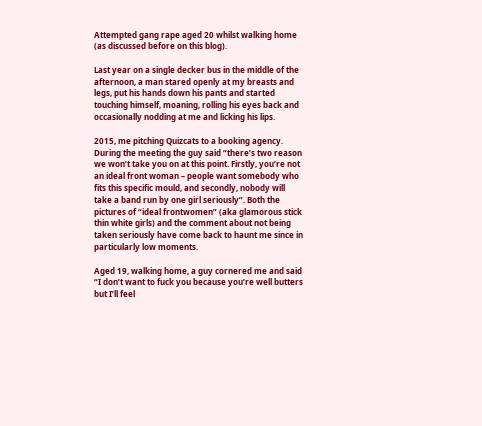Attempted gang rape aged 20 whilst walking home (as discussed before on this blog).

Last year on a single decker bus in the middle of the afternoon, a man stared openly at my breasts and legs, put his hands down his pants and started touching himself, moaning, rolling his eyes back and occasionally nodding at me and licking his lips.

2015, me pitching Quizcats to a booking agency. During the meeting the guy said “there’s two reason we won’t take you on at this point. Firstly, you’re not an ideal front woman – people want somebody who fits this specific mould, and secondly, nobody will take a band run by one girl seriously”. Both the pictures of “ideal frontwomen” (aka glamorous stick thin white girls) and the comment about not being taken seriously have come back to haunt me since in particularly low moments.

Aged 19, walking home, a guy cornered me and said “I don’t want to fuck you because you’re well butters but I’ll feel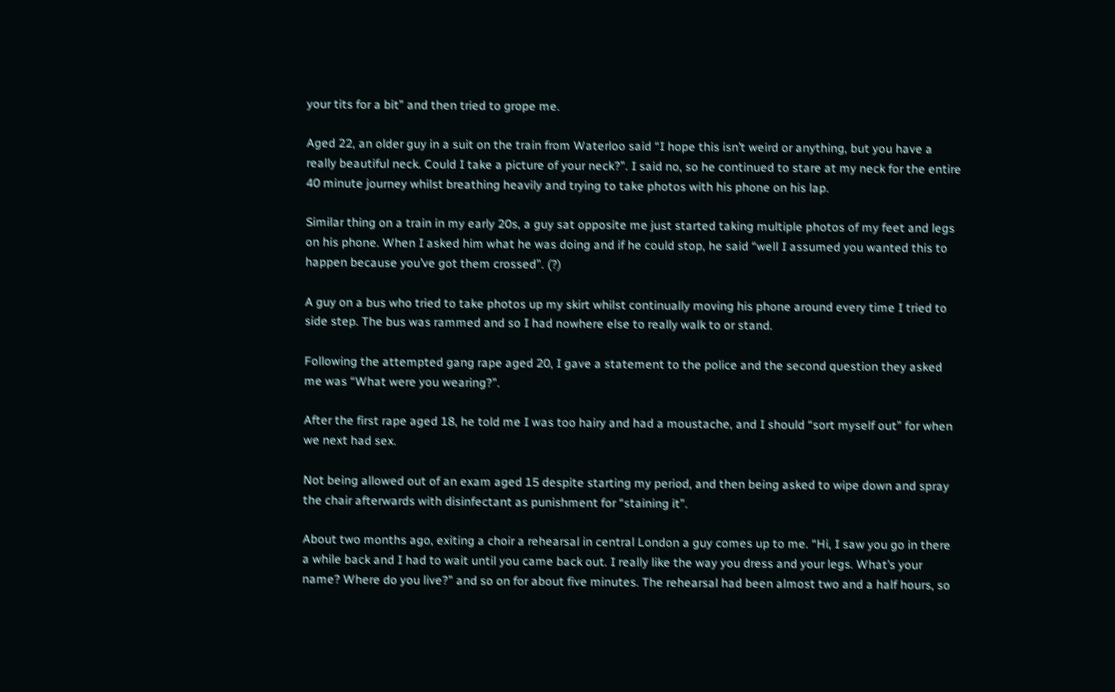your tits for a bit” and then tried to grope me.

Aged 22, an older guy in a suit on the train from Waterloo said “I hope this isn’t weird or anything, but you have a really beautiful neck. Could I take a picture of your neck?”. I said no, so he continued to stare at my neck for the entire 40 minute journey whilst breathing heavily and trying to take photos with his phone on his lap.

Similar thing on a train in my early 20s, a guy sat opposite me just started taking multiple photos of my feet and legs on his phone. When I asked him what he was doing and if he could stop, he said “well I assumed you wanted this to happen because you’ve got them crossed”. (?)

A guy on a bus who tried to take photos up my skirt whilst continually moving his phone around every time I tried to side step. The bus was rammed and so I had nowhere else to really walk to or stand.

Following the attempted gang rape aged 20, I gave a statement to the police and the second question they asked me was “What were you wearing?”.

After the first rape aged 18, he told me I was too hairy and had a moustache, and I should “sort myself out” for when we next had sex.

Not being allowed out of an exam aged 15 despite starting my period, and then being asked to wipe down and spray the chair afterwards with disinfectant as punishment for “staining it”.

About two months ago, exiting a choir a rehearsal in central London a guy comes up to me. “Hi, I saw you go in there a while back and I had to wait until you came back out. I really like the way you dress and your legs. What’s your name? Where do you live?” and so on for about five minutes. The rehearsal had been almost two and a half hours, so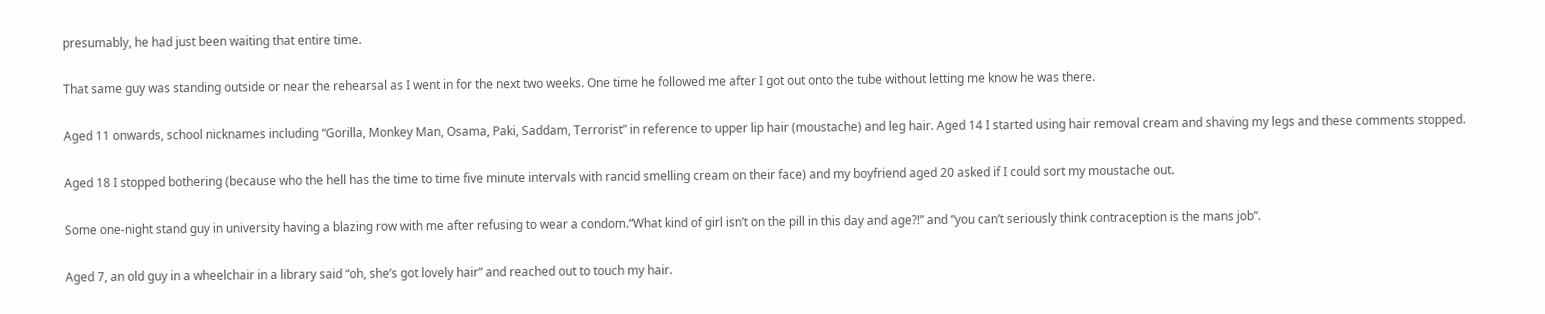presumably, he had just been waiting that entire time.

That same guy was standing outside or near the rehearsal as I went in for the next two weeks. One time he followed me after I got out onto the tube without letting me know he was there.

Aged 11 onwards, school nicknames including “Gorilla, Monkey Man, Osama, Paki, Saddam, Terrorist” in reference to upper lip hair (moustache) and leg hair. Aged 14 I started using hair removal cream and shaving my legs and these comments stopped.

Aged 18 I stopped bothering (because who the hell has the time to time five minute intervals with rancid smelling cream on their face) and my boyfriend aged 20 asked if I could sort my moustache out.

Some one-night stand guy in university having a blazing row with me after refusing to wear a condom.“What kind of girl isn’t on the pill in this day and age?!” and “you can’t seriously think contraception is the mans job”.

Aged 7, an old guy in a wheelchair in a library said “oh, she’s got lovely hair” and reached out to touch my hair.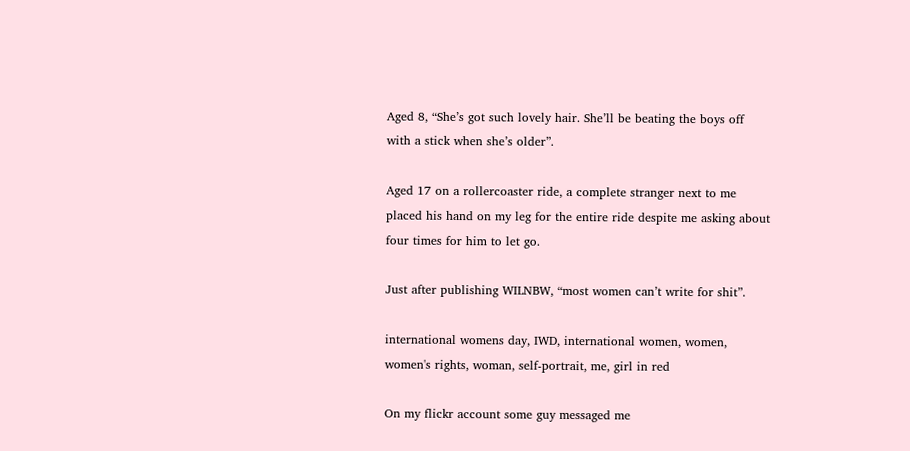Aged 8, “She’s got such lovely hair. She’ll be beating the boys off with a stick when she’s older”.

Aged 17 on a rollercoaster ride, a complete stranger next to me placed his hand on my leg for the entire ride despite me asking about four times for him to let go.

Just after publishing WILNBW, “most women can’t write for shit”.

international womens day, IWD, international women, women, women's rights, woman, self-portrait, me, girl in red

On my flickr account some guy messaged me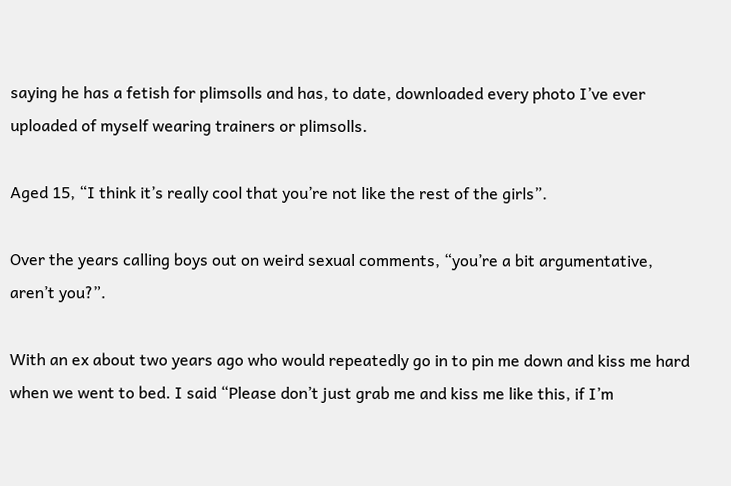saying he has a fetish for plimsolls and has, to date, downloaded every photo I’ve ever uploaded of myself wearing trainers or plimsolls.

Aged 15, “I think it’s really cool that you’re not like the rest of the girls”.

Over the years calling boys out on weird sexual comments, “you’re a bit argumentative, aren’t you?”.

With an ex about two years ago who would repeatedly go in to pin me down and kiss me hard when we went to bed. I said “Please don’t just grab me and kiss me like this, if I’m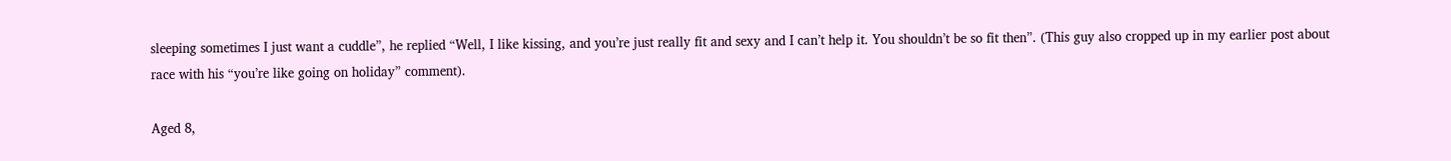sleeping sometimes I just want a cuddle”, he replied “Well, I like kissing, and you’re just really fit and sexy and I can’t help it. You shouldn’t be so fit then”. (This guy also cropped up in my earlier post about race with his “you’re like going on holiday” comment).

Aged 8,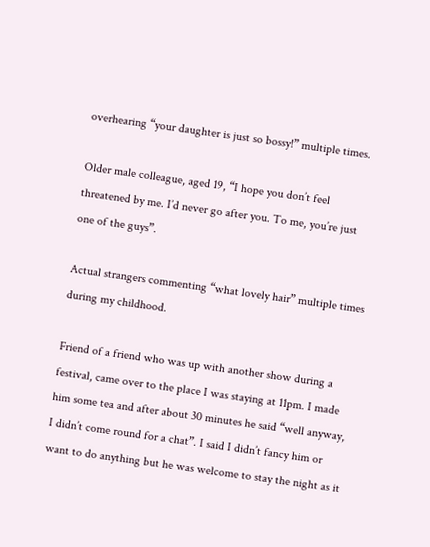overhearing “your daughter is just so bossy!” multiple times.

Older male colleague, aged 19, “I hope you don’t feel threatened by me. I’d never go after you. To me, you’re just one of the guys”.

Actual strangers commenting “what lovely hair” multiple times during my childhood.

Friend of a friend who was up with another show during a festival, came over to the place I was staying at 11pm. I made him some tea and after about 30 minutes he said “well anyway, I didn’t come round for a chat”. I said I didn’t fancy him or want to do anything but he was welcome to stay the night as it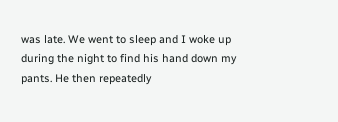was late. We went to sleep and I woke up during the night to find his hand down my pants. He then repeatedly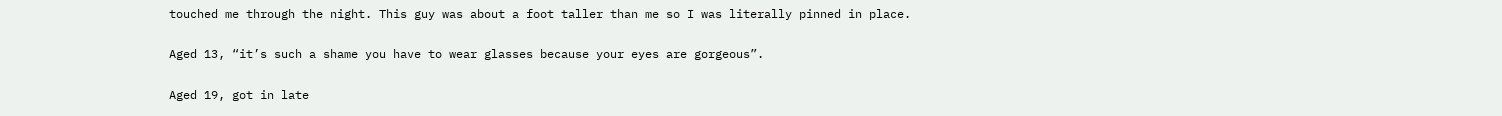touched me through the night. This guy was about a foot taller than me so I was literally pinned in place.

Aged 13, “it’s such a shame you have to wear glasses because your eyes are gorgeous”.

Aged 19, got in late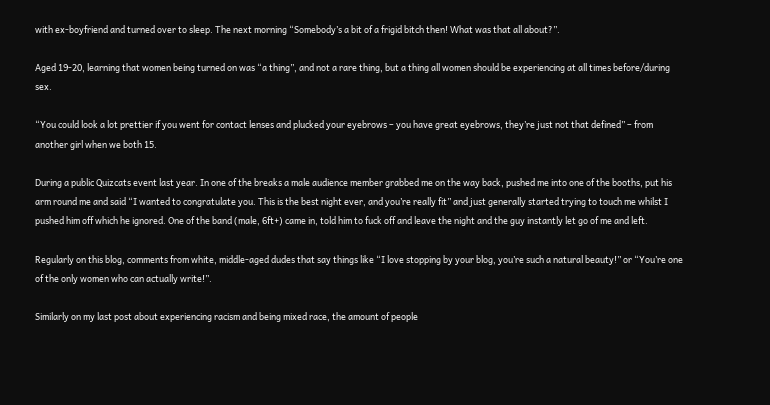with ex-boyfriend and turned over to sleep. The next morning “Somebody’s a bit of a frigid bitch then! What was that all about?”.

Aged 19-20, learning that women being turned on was “a thing”, and not a rare thing, but a thing all women should be experiencing at all times before/during sex.

“You could look a lot prettier if you went for contact lenses and plucked your eyebrows – you have great eyebrows, they’re just not that defined” – from another girl when we both 15.

During a public Quizcats event last year. In one of the breaks a male audience member grabbed me on the way back, pushed me into one of the booths, put his arm round me and said “I wanted to congratulate you. This is the best night ever, and you’re really fit” and just generally started trying to touch me whilst I pushed him off which he ignored. One of the band (male, 6ft+) came in, told him to fuck off and leave the night and the guy instantly let go of me and left.

Regularly on this blog, comments from white, middle-aged dudes that say things like “I love stopping by your blog, you’re such a natural beauty!” or “You’re one of the only women who can actually write!”.

Similarly on my last post about experiencing racism and being mixed race, the amount of people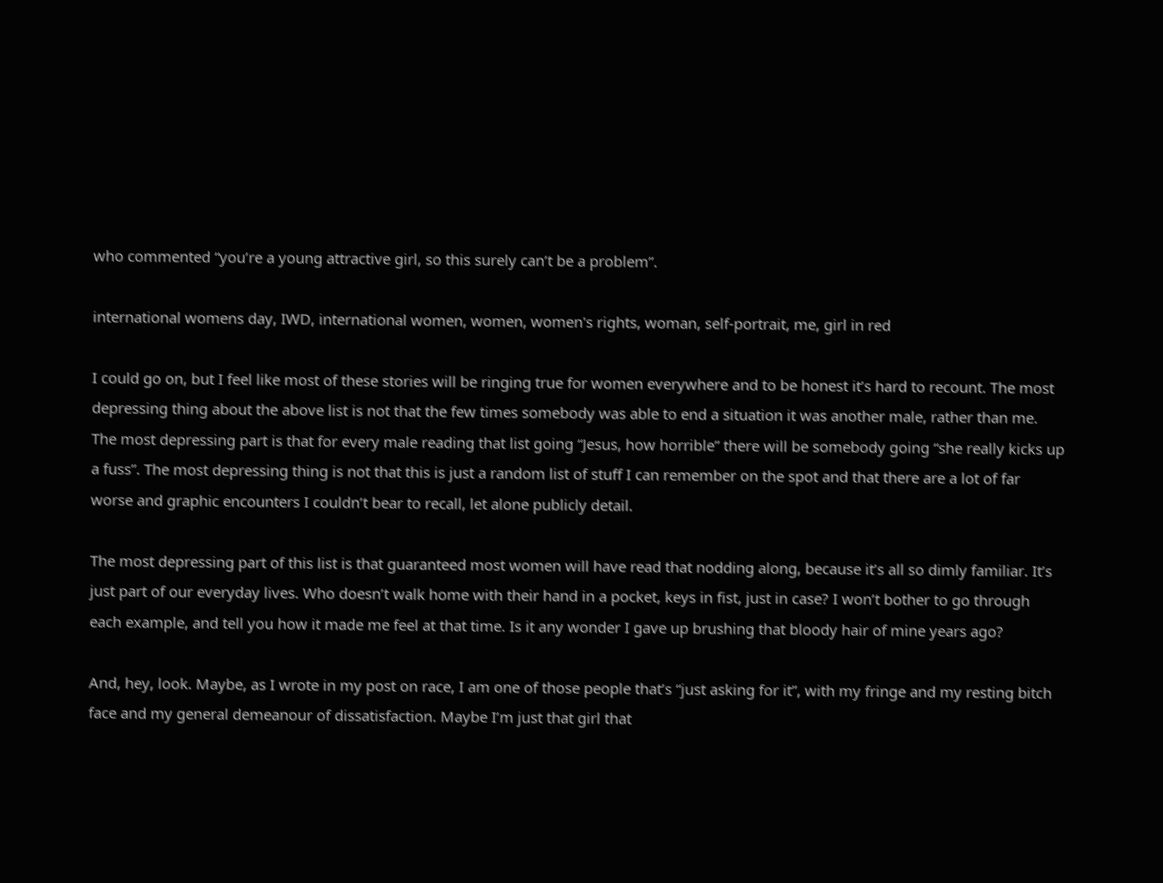who commented “you’re a young attractive girl, so this surely can’t be a problem”.

international womens day, IWD, international women, women, women's rights, woman, self-portrait, me, girl in red

I could go on, but I feel like most of these stories will be ringing true for women everywhere and to be honest it’s hard to recount. The most depressing thing about the above list is not that the few times somebody was able to end a situation it was another male, rather than me. The most depressing part is that for every male reading that list going “Jesus, how horrible” there will be somebody going “she really kicks up a fuss”. The most depressing thing is not that this is just a random list of stuff I can remember on the spot and that there are a lot of far worse and graphic encounters I couldn’t bear to recall, let alone publicly detail.

The most depressing part of this list is that guaranteed most women will have read that nodding along, because it’s all so dimly familiar. It’s just part of our everyday lives. Who doesn’t walk home with their hand in a pocket, keys in fist, just in case? I won’t bother to go through each example, and tell you how it made me feel at that time. Is it any wonder I gave up brushing that bloody hair of mine years ago?

And, hey, look. Maybe, as I wrote in my post on race, I am one of those people that’s “just asking for it”, with my fringe and my resting bitch face and my general demeanour of dissatisfaction. Maybe I’m just that girl that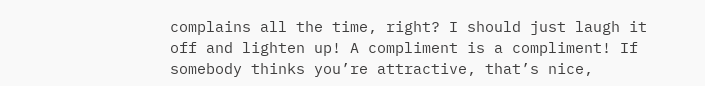complains all the time, right? I should just laugh it off and lighten up! A compliment is a compliment! If somebody thinks you’re attractive, that’s nice,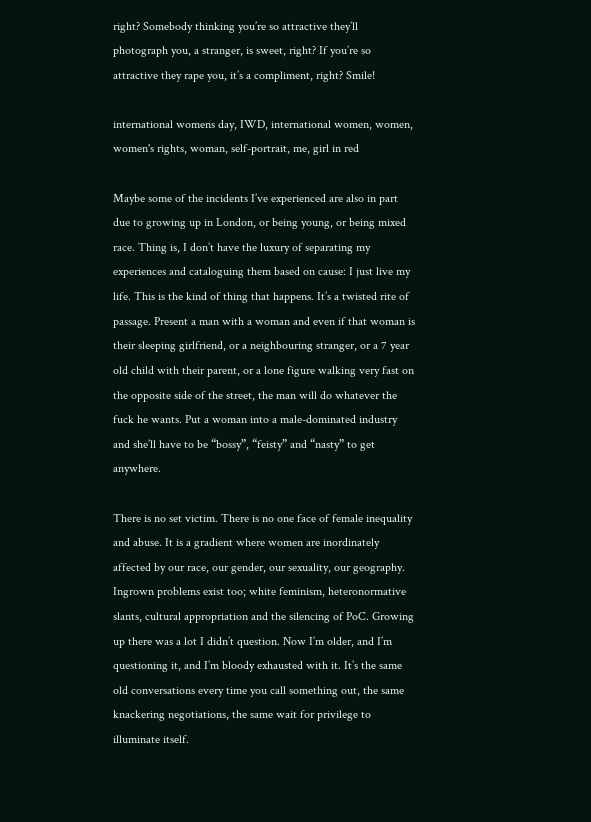right? Somebody thinking you’re so attractive they’ll photograph you, a stranger, is sweet, right? If you’re so attractive they rape you, it’s a compliment, right? Smile!

international womens day, IWD, international women, women, women's rights, woman, self-portrait, me, girl in red

Maybe some of the incidents I’ve experienced are also in part due to growing up in London, or being young, or being mixed race. Thing is, I don’t have the luxury of separating my experiences and cataloguing them based on cause: I just live my life. This is the kind of thing that happens. It’s a twisted rite of passage. Present a man with a woman and even if that woman is their sleeping girlfriend, or a neighbouring stranger, or a 7 year old child with their parent, or a lone figure walking very fast on the opposite side of the street, the man will do whatever the fuck he wants. Put a woman into a male-dominated industry and she’ll have to be “bossy”, “feisty” and “nasty” to get anywhere.

There is no set victim. There is no one face of female inequality and abuse. It is a gradient where women are inordinately affected by our race, our gender, our sexuality, our geography. Ingrown problems exist too; white feminism, heteronormative slants, cultural appropriation and the silencing of PoC. Growing up there was a lot I didn’t question. Now I’m older, and I’m questioning it, and I’m bloody exhausted with it. It’s the same old conversations every time you call something out, the same knackering negotiations, the same wait for privilege to illuminate itself.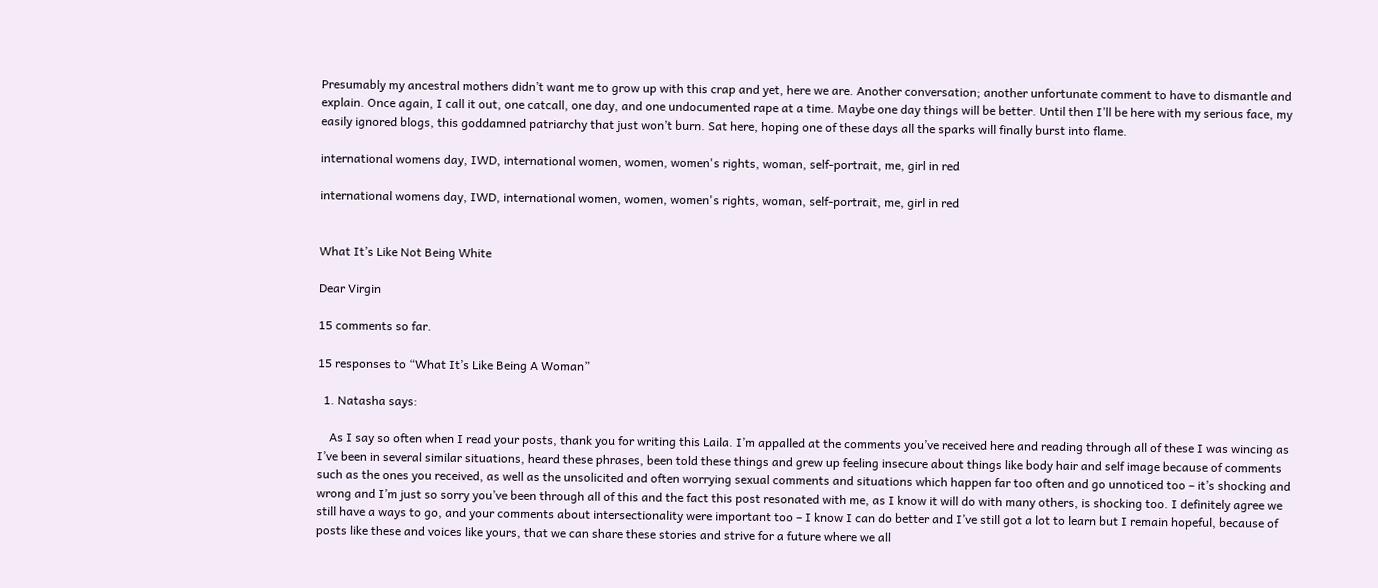Presumably my ancestral mothers didn’t want me to grow up with this crap and yet, here we are. Another conversation; another unfortunate comment to have to dismantle and explain. Once again, I call it out, one catcall, one day, and one undocumented rape at a time. Maybe one day things will be better. Until then I’ll be here with my serious face, my easily ignored blogs, this goddamned patriarchy that just won’t burn. Sat here, hoping one of these days all the sparks will finally burst into flame.

international womens day, IWD, international women, women, women's rights, woman, self-portrait, me, girl in red

international womens day, IWD, international women, women, women's rights, woman, self-portrait, me, girl in red


What It’s Like Not Being White

Dear Virgin

15 comments so far.

15 responses to “What It’s Like Being A Woman”

  1. Natasha says:

    As I say so often when I read your posts, thank you for writing this Laila. I’m appalled at the comments you’ve received here and reading through all of these I was wincing as I’ve been in several similar situations, heard these phrases, been told these things and grew up feeling insecure about things like body hair and self image because of comments such as the ones you received, as well as the unsolicited and often worrying sexual comments and situations which happen far too often and go unnoticed too – it’s shocking and wrong and I’m just so sorry you’ve been through all of this and the fact this post resonated with me, as I know it will do with many others, is shocking too. I definitely agree we still have a ways to go, and your comments about intersectionality were important too – I know I can do better and I’ve still got a lot to learn but I remain hopeful, because of posts like these and voices like yours, that we can share these stories and strive for a future where we all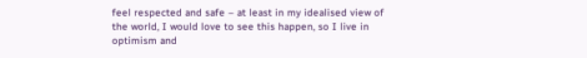feel respected and safe – at least in my idealised view of the world, I would love to see this happen, so I live in optimism and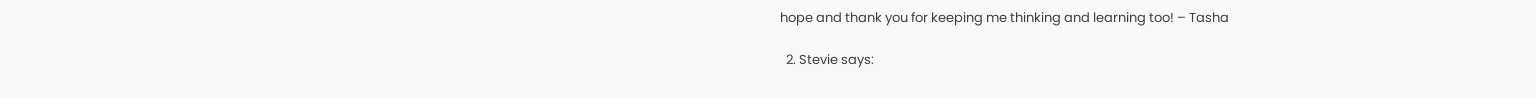hope and thank you for keeping me thinking and learning too! – Tasha

  2. Stevie says: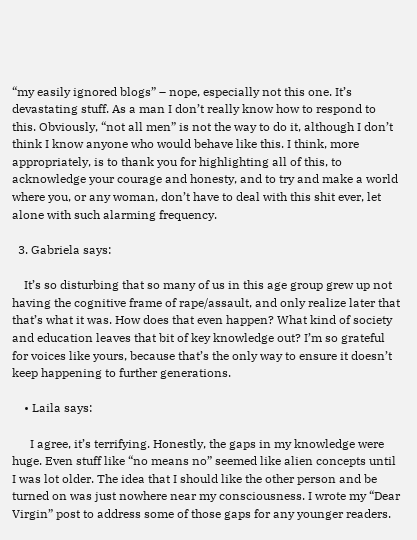“my easily ignored blogs” – nope, especially not this one. It’s devastating stuff. As a man I don’t really know how to respond to this. Obviously, “not all men” is not the way to do it, although I don’t think I know anyone who would behave like this. I think, more appropriately, is to thank you for highlighting all of this, to acknowledge your courage and honesty, and to try and make a world where you, or any woman, don’t have to deal with this shit ever, let alone with such alarming frequency.

  3. Gabriela says:

    It’s so disturbing that so many of us in this age group grew up not having the cognitive frame of rape/assault, and only realize later that that’s what it was. How does that even happen? What kind of society and education leaves that bit of key knowledge out? I’m so grateful for voices like yours, because that’s the only way to ensure it doesn’t keep happening to further generations.

    • Laila says:

      I agree, it’s terrifying. Honestly, the gaps in my knowledge were huge. Even stuff like “no means no” seemed like alien concepts until I was lot older. The idea that I should like the other person and be turned on was just nowhere near my consciousness. I wrote my “Dear Virgin” post to address some of those gaps for any younger readers.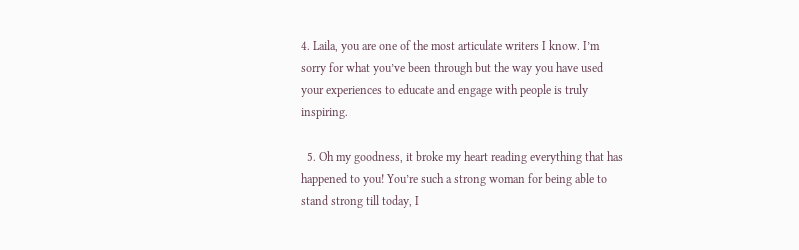4. Laila, you are one of the most articulate writers I know. I’m sorry for what you’ve been through but the way you have used your experiences to educate and engage with people is truly inspiring.

  5. Oh my goodness, it broke my heart reading everything that has happened to you! You’re such a strong woman for being able to stand strong till today, I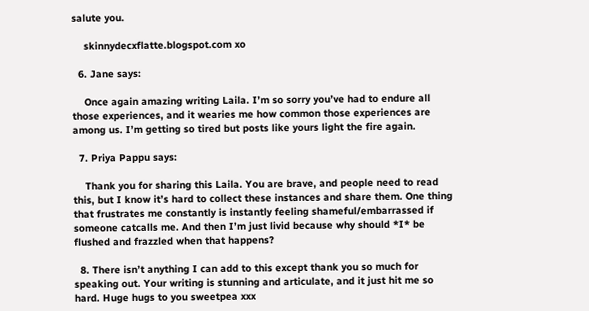salute you.

    skinnydecxflatte.blogspot.com xo

  6. Jane says:

    Once again amazing writing Laila. I’m so sorry you’ve had to endure all those experiences, and it wearies me how common those experiences are among us. I’m getting so tired but posts like yours light the fire again.

  7. Priya Pappu says:

    Thank you for sharing this Laila. You are brave, and people need to read this, but I know it’s hard to collect these instances and share them. One thing that frustrates me constantly is instantly feeling shameful/embarrassed if someone catcalls me. And then I’m just livid because why should *I* be flushed and frazzled when that happens?

  8. There isn’t anything I can add to this except thank you so much for speaking out. Your writing is stunning and articulate, and it just hit me so hard. Huge hugs to you sweetpea xxx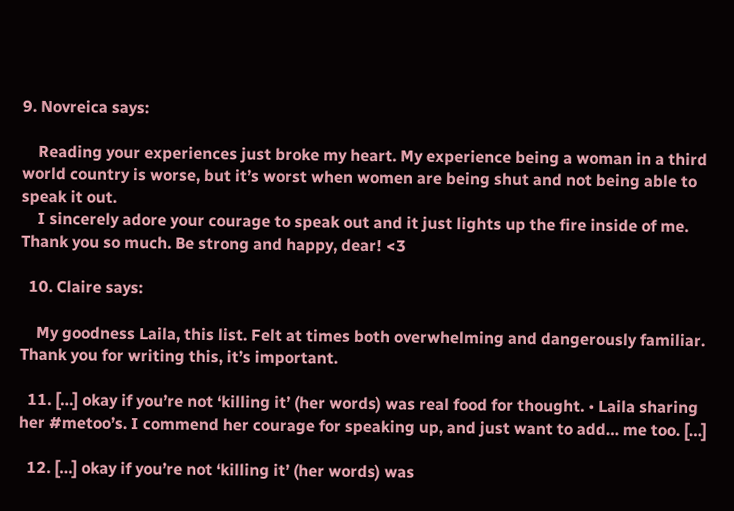9. Novreica says:

    Reading your experiences just broke my heart. My experience being a woman in a third world country is worse, but it’s worst when women are being shut and not being able to speak it out.
    I sincerely adore your courage to speak out and it just lights up the fire inside of me. Thank you so much. Be strong and happy, dear! <3

  10. Claire says:

    My goodness Laila, this list. Felt at times both overwhelming and dangerously familiar. Thank you for writing this, it’s important.

  11. […] okay if you’re not ‘killing it’ (her words) was real food for thought. • Laila sharing  her #metoo’s. I commend her courage for speaking up, and just want to add… me too. […]

  12. […] okay if you’re not ‘killing it’ (her words) was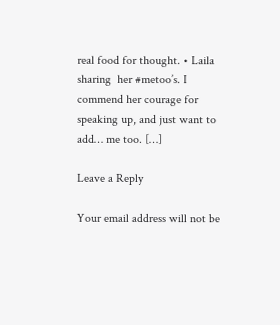real food for thought. • Laila sharing  her #metoo’s. I commend her courage for speaking up, and just want to add… me too. […]

Leave a Reply

Your email address will not be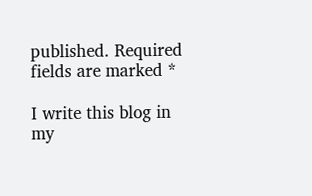published. Required fields are marked *

I write this blog in my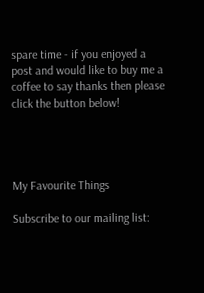spare time - if you enjoyed a post and would like to buy me a coffee to say thanks then please click the button below!




My Favourite Things

Subscribe to our mailing list: